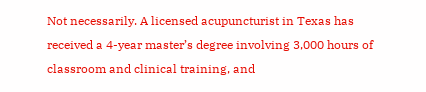Not necessarily. A licensed acupuncturist in Texas has received a 4-year master’s degree involving 3,000 hours of classroom and clinical training, and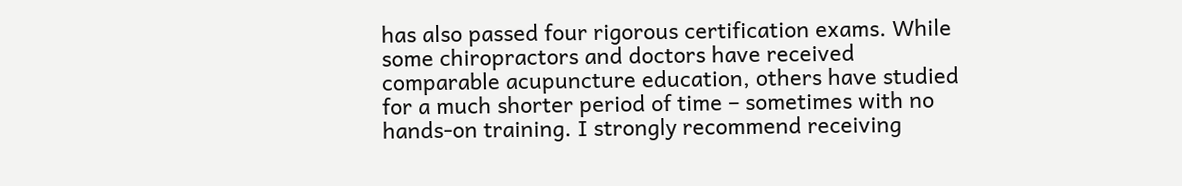has also passed four rigorous certification exams. While some chiropractors and doctors have received comparable acupuncture education, others have studied for a much shorter period of time – sometimes with no hands-on training. I strongly recommend receiving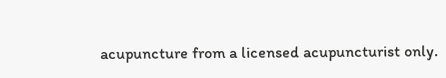acupuncture from a licensed acupuncturist only.